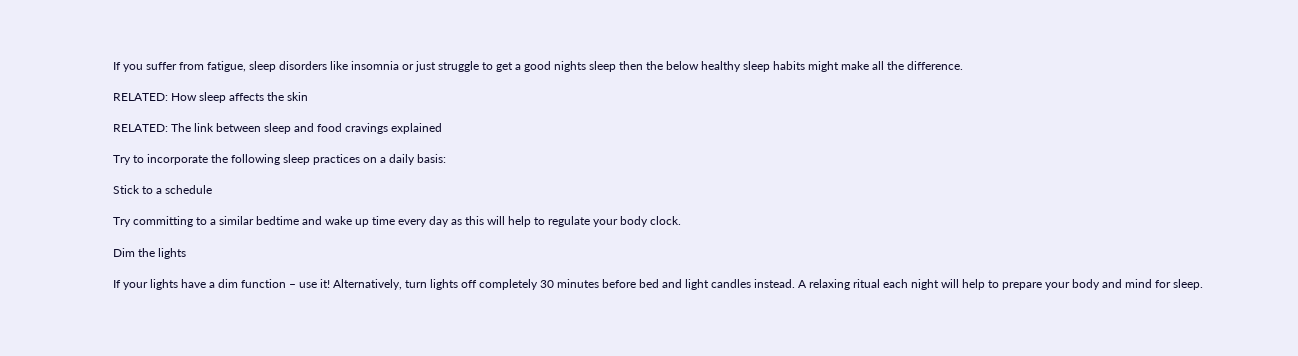If you suffer from fatigue, sleep disorders like insomnia or just struggle to get a good nights sleep then the below healthy sleep habits might make all the difference.

RELATED: How sleep affects the skin

RELATED: The link between sleep and food cravings explained

Try to incorporate the following sleep practices on a daily basis:

Stick to a schedule

Try committing to a similar bedtime and wake up time every day as this will help to regulate your body clock.

Dim the lights

If your lights have a dim function – use it! Alternatively, turn lights off completely 30 minutes before bed and light candles instead. A relaxing ritual each night will help to prepare your body and mind for sleep.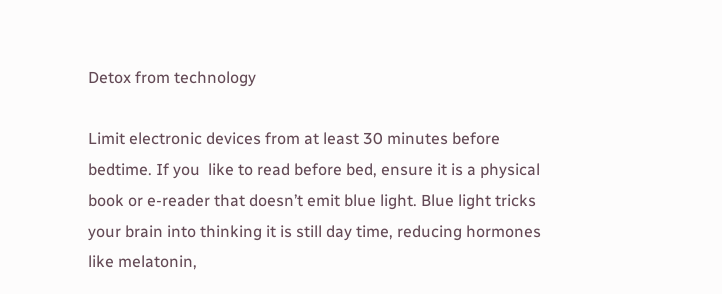Detox from technology

Limit electronic devices from at least 30 minutes before bedtime. If you  like to read before bed, ensure it is a physical book or e-reader that doesn’t emit blue light. Blue light tricks your brain into thinking it is still day time, reducing hormones like melatonin,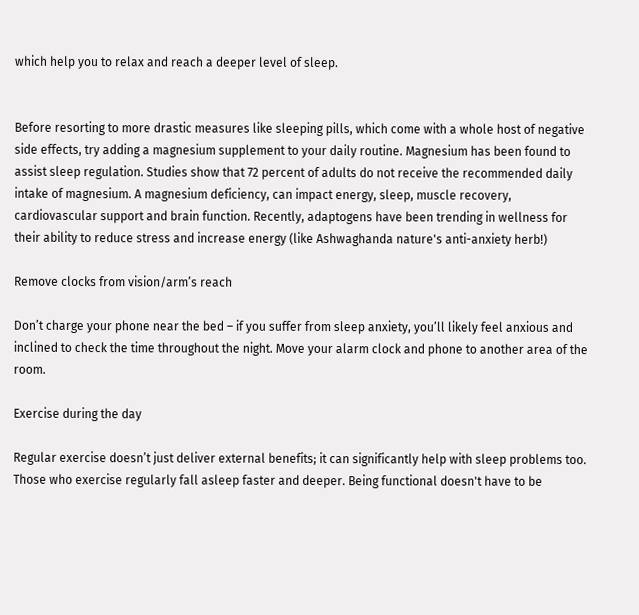which help you to relax and reach a deeper level of sleep.


Before resorting to more drastic measures like sleeping pills, which come with a whole host of negative side effects, try adding a magnesium supplement to your daily routine. Magnesium has been found to assist sleep regulation. Studies show that 72 percent of adults do not receive the recommended daily intake of magnesium. A magnesium deficiency, can impact energy, sleep, muscle recovery, cardiovascular support and brain function. Recently, adaptogens have been trending in wellness for their ability to reduce stress and increase energy (like Ashwaghanda nature's anti-anxiety herb!)

Remove clocks from vision/arm’s reach

Don’t charge your phone near the bed – if you suffer from sleep anxiety, you’ll likely feel anxious and inclined to check the time throughout the night. Move your alarm clock and phone to another area of the room.

Exercise during the day

Regular exercise doesn’t just deliver external benefits; it can significantly help with sleep problems too. Those who exercise regularly fall asleep faster and deeper. Being functional doesn't have to be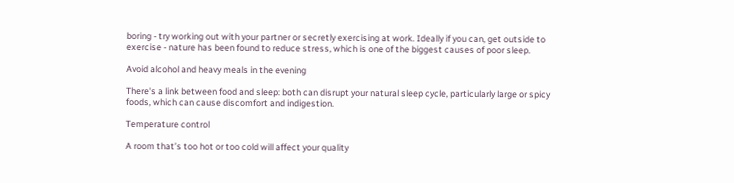boring - try working out with your partner or secretly exercising at work. Ideally if you can, get outside to exercise - nature has been found to reduce stress, which is one of the biggest causes of poor sleep.

Avoid alcohol and heavy meals in the evening

There's a link between food and sleep: both can disrupt your natural sleep cycle, particularly large or spicy foods, which can cause discomfort and indigestion.

Temperature control

A room that’s too hot or too cold will affect your quality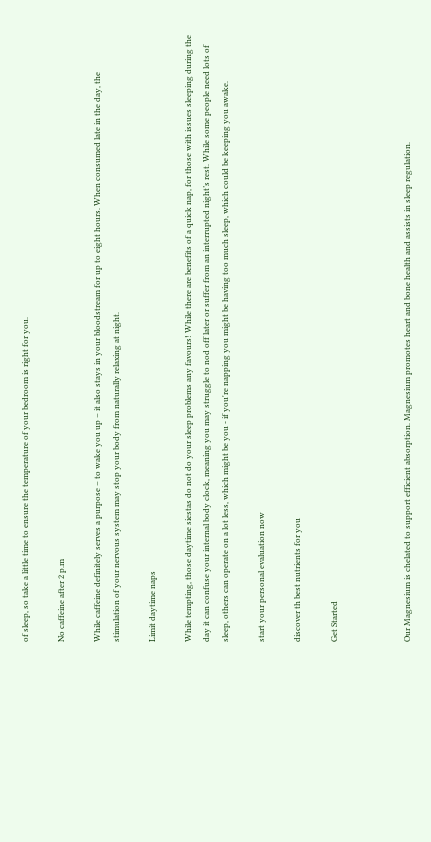of sleep, so take a little time to ensure the temperature of your bedroom is right for you.

No caffeine after 2 p.m

While caffeine definitely serves a purpose – to wake you up – it also stays in your bloodstream for up to eight hours. When consumed late in the day, the stimulation of your nervous system may stop your body from naturally relaxing at night.

Limit daytime naps

While tempting, those daytime siestas do not do your sleep problems any favours! While there are benefits of a quick nap, for those with issues sleeping during the day it can confuse your internal body clock, meaning you may struggle to nod off later or suffer from an interrupted night’s rest. While some people need lots of sleep, others can operate on a lot less, which might be you - if you're napping you might be having too much sleep, which could be keeping you awake.

start your personal evaluation now

discover th best nutrients for you

Get Started



Our Magnesium is chelated to support efficient absorption. Magnesium promotes heart and bone health and assists in sleep regulation.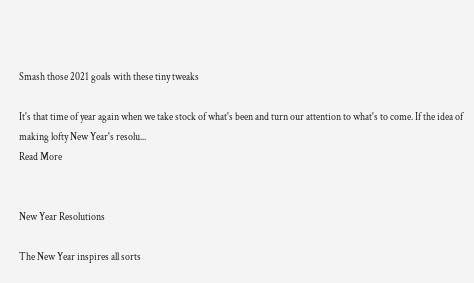Smash those 2021 goals with these tiny tweaks

It's that time of year again when we take stock of what's been and turn our attention to what's to come. If the idea of making lofty New Year's resolu...
Read More


New Year Resolutions

The New Year inspires all sorts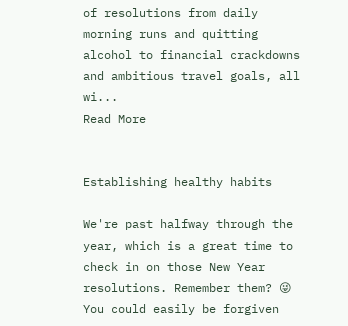of resolutions from daily morning runs and quitting alcohol to financial crackdowns and ambitious travel goals, all wi...
Read More


Establishing healthy habits

We're past halfway through the year, which is a great time to check in on those New Year resolutions. Remember them? 😜 You could easily be forgiven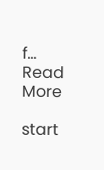f...
Read More

start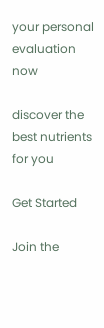your personal evaluation now

discover the best nutrients for you

Get Started

Join the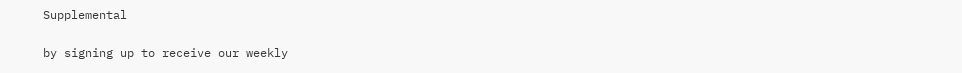Supplemental

by signing up to receive our weekly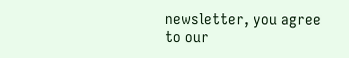newsletter, you agree to our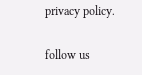privacy policy.

follow us